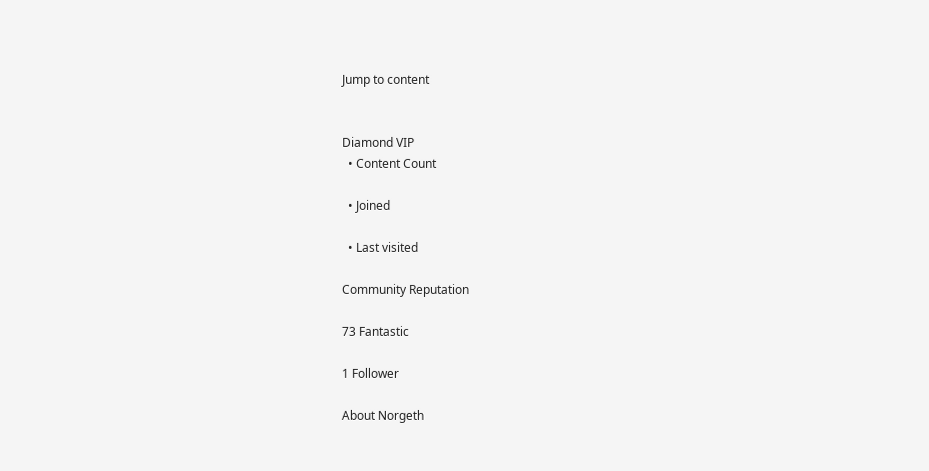Jump to content


Diamond VIP
  • Content Count

  • Joined

  • Last visited

Community Reputation

73 Fantastic

1 Follower

About Norgeth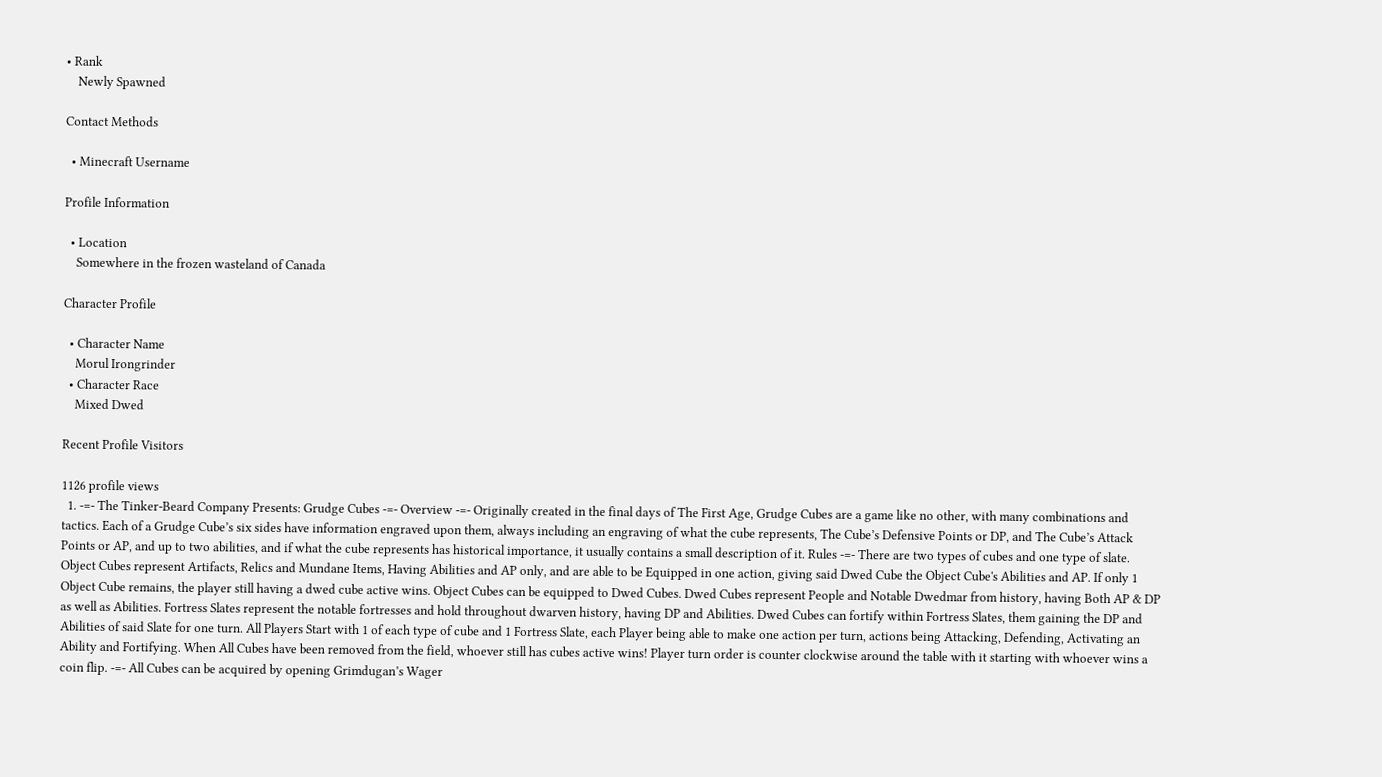• Rank
    Newly Spawned

Contact Methods

  • Minecraft Username

Profile Information

  • Location
    Somewhere in the frozen wasteland of Canada

Character Profile

  • Character Name
    Morul Irongrinder
  • Character Race
    Mixed Dwed

Recent Profile Visitors

1126 profile views
  1. -=- The Tinker-Beard Company Presents: Grudge Cubes -=- Overview -=- Originally created in the final days of The First Age, Grudge Cubes are a game like no other, with many combinations and tactics. Each of a Grudge Cube’s six sides have information engraved upon them, always including an engraving of what the cube represents, The Cube’s Defensive Points or DP, and The Cube’s Attack Points or AP, and up to two abilities, and if what the cube represents has historical importance, it usually contains a small description of it. Rules -=- There are two types of cubes and one type of slate. Object Cubes represent Artifacts, Relics and Mundane Items, Having Abilities and AP only, and are able to be Equipped in one action, giving said Dwed Cube the Object Cube's Abilities and AP. If only 1 Object Cube remains, the player still having a dwed cube active wins. Object Cubes can be equipped to Dwed Cubes. Dwed Cubes represent People and Notable Dwedmar from history, having Both AP & DP as well as Abilities. Fortress Slates represent the notable fortresses and hold throughout dwarven history, having DP and Abilities. Dwed Cubes can fortify within Fortress Slates, them gaining the DP and Abilities of said Slate for one turn. All Players Start with 1 of each type of cube and 1 Fortress Slate, each Player being able to make one action per turn, actions being Attacking, Defending, Activating an Ability and Fortifying. When All Cubes have been removed from the field, whoever still has cubes active wins! Player turn order is counter clockwise around the table with it starting with whoever wins a coin flip. -=- All Cubes can be acquired by opening Grimdugan’s Wager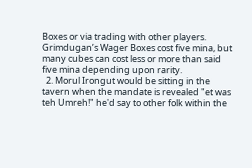Boxes or via trading with other players. Grimdugan’s Wager Boxes cost five mina, but many cubes can cost less or more than said five mina depending upon rarity.
  2. Morul Irongut would be sitting in the tavern when the mandate is revealed "et was teh Umreh!" he'd say to other folk within the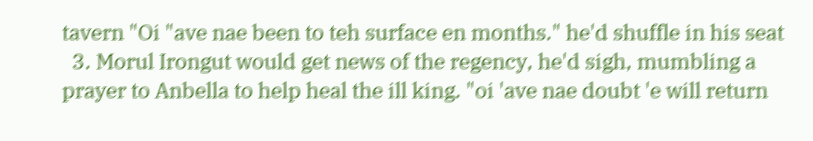tavern "Oi "ave nae been to teh surface en months." he'd shuffle in his seat
  3. Morul Irongut would get news of the regency, he'd sigh, mumbling a prayer to Anbella to help heal the ill king. "oi 'ave nae doubt 'e will return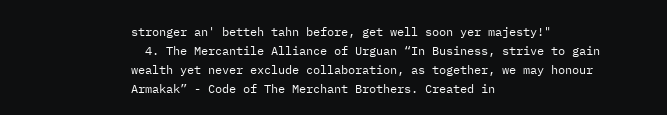stronger an' betteh tahn before, get well soon yer majesty!"
  4. The Mercantile Alliance of Urguan “In Business, strive to gain wealth yet never exclude collaboration, as together, we may honour Armakak” - Code of The Merchant Brothers. Created in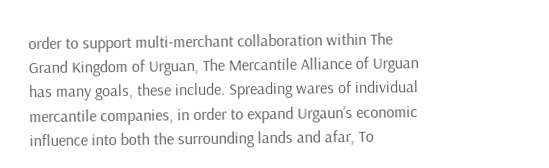order to support multi-merchant collaboration within The Grand Kingdom of Urguan, The Mercantile Alliance of Urguan has many goals, these include. Spreading wares of individual mercantile companies, in order to expand Urgaun’s economic influence into both the surrounding lands and afar, To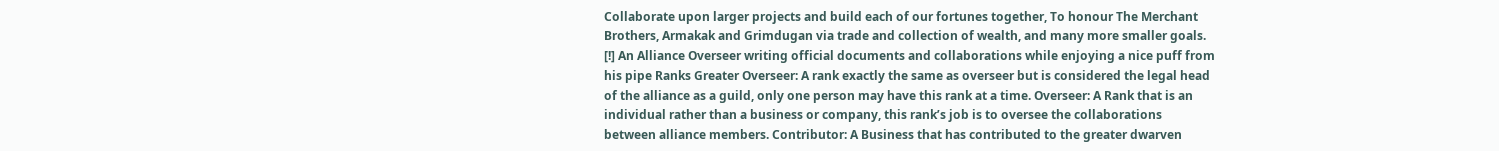Collaborate upon larger projects and build each of our fortunes together, To honour The Merchant Brothers, Armakak and Grimdugan via trade and collection of wealth, and many more smaller goals. [!] An Alliance Overseer writing official documents and collaborations while enjoying a nice puff from his pipe Ranks Greater Overseer: A rank exactly the same as overseer but is considered the legal head of the alliance as a guild, only one person may have this rank at a time. Overseer: A Rank that is an individual rather than a business or company, this rank’s job is to oversee the collaborations between alliance members. Contributor: A Business that has contributed to the greater dwarven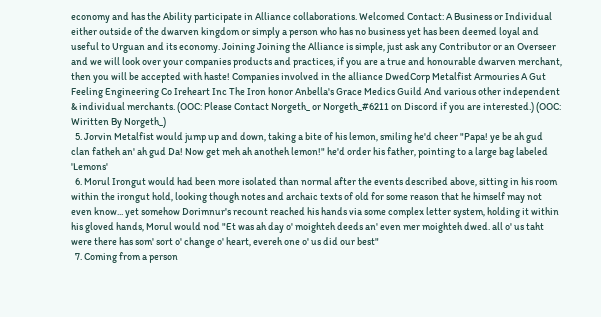economy and has the Ability participate in Alliance collaborations. Welcomed Contact: A Business or Individual either outside of the dwarven kingdom or simply a person who has no business yet has been deemed loyal and useful to Urguan and its economy. Joining Joining the Alliance is simple, just ask any Contributor or an Overseer and we will look over your companies products and practices, if you are a true and honourable dwarven merchant, then you will be accepted with haste! Companies involved in the alliance DwedCorp Metalfist Armouries A Gut Feeling Engineering Co Ireheart Inc The Iron honor Anbella's Grace Medics Guild And various other independent & individual merchants. (OOC: Please Contact Norgeth_ or Norgeth_#6211 on Discord if you are interested.) (OOC: Wiritten By Norgeth_)
  5. Jorvin Metalfist would jump up and down, taking a bite of his lemon, smiling he'd cheer "Papa! ye be ah gud clan fatheh an' ah gud Da! Now get meh ah anotheh lemon!" he'd order his father, pointing to a large bag labeled 'Lemons'
  6. Morul Irongut would had been more isolated than normal after the events described above, sitting in his room within the irongut hold, looking though notes and archaic texts of old for some reason that he himself may not even know... yet somehow Dorimnur's recount reached his hands via some complex letter system, holding it within his gloved hands, Morul would nod "Et was ah day o' moighteh deeds an' even mer moighteh dwed. all o' us taht were there has som' sort o' change o' heart, evereh one o' us did our best"
  7. Coming from a person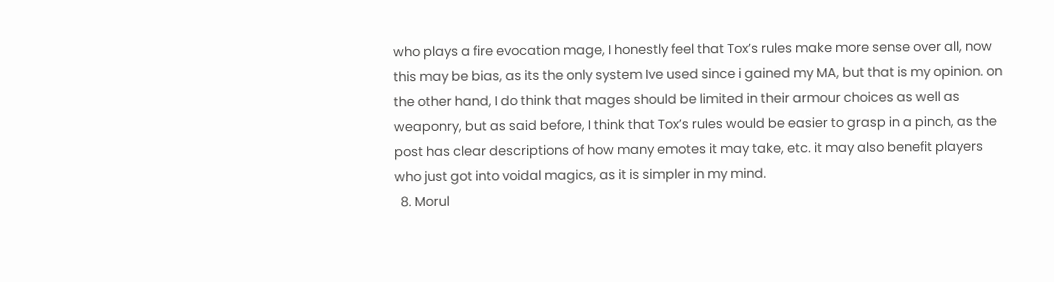who plays a fire evocation mage, I honestly feel that Tox’s rules make more sense over all, now this may be bias, as its the only system Ive used since i gained my MA, but that is my opinion. on the other hand, I do think that mages should be limited in their armour choices as well as weaponry, but as said before, I think that Tox’s rules would be easier to grasp in a pinch, as the post has clear descriptions of how many emotes it may take, etc. it may also benefit players who just got into voidal magics, as it is simpler in my mind.
  8. Morul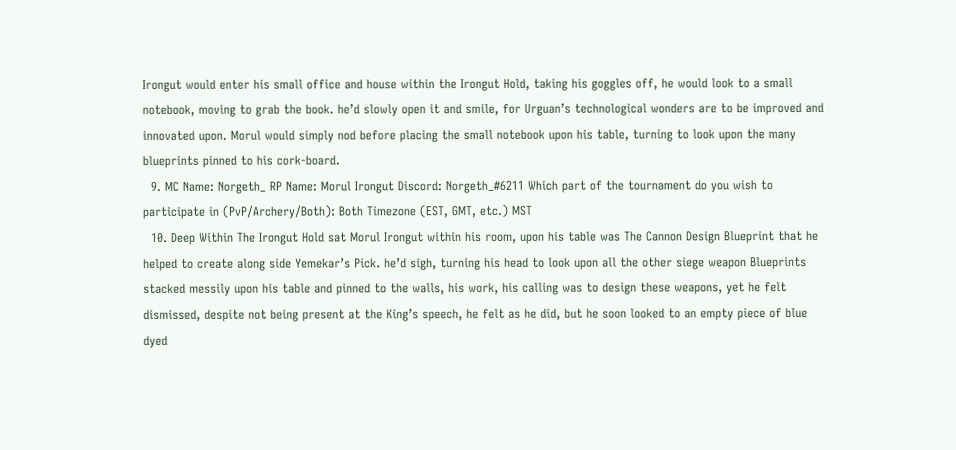Irongut would enter his small office and house within the Irongut Hold, taking his goggles off, he would look to a small notebook, moving to grab the book. he’d slowly open it and smile, for Urguan’s technological wonders are to be improved and innovated upon. Morul would simply nod before placing the small notebook upon his table, turning to look upon the many blueprints pinned to his cork-board.
  9. MC Name: Norgeth_ RP Name: Morul Irongut Discord: Norgeth_#6211 Which part of the tournament do you wish to participate in (PvP/Archery/Both): Both Timezone (EST, GMT, etc.) MST
  10. Deep Within The Irongut Hold sat Morul Irongut within his room, upon his table was The Cannon Design Blueprint that he helped to create along side Yemekar’s Pick. he’d sigh, turning his head to look upon all the other siege weapon Blueprints stacked messily upon his table and pinned to the walls, his work, his calling was to design these weapons, yet he felt dismissed, despite not being present at the King’s speech, he felt as he did, but he soon looked to an empty piece of blue dyed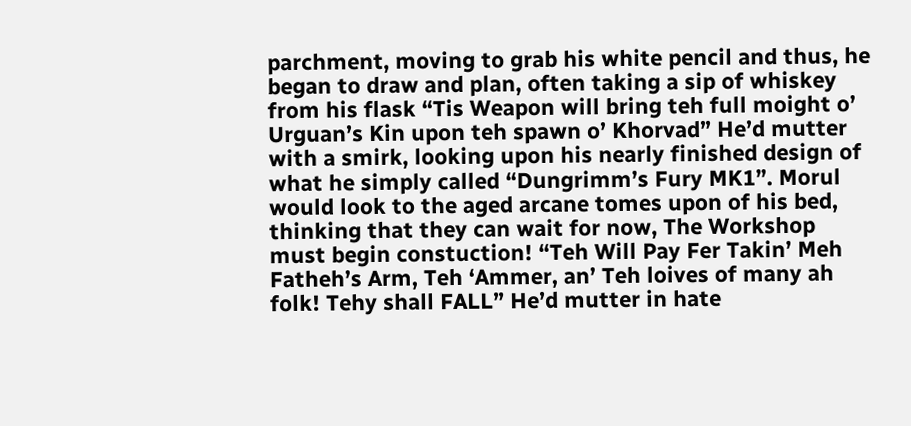parchment, moving to grab his white pencil and thus, he began to draw and plan, often taking a sip of whiskey from his flask “Tis Weapon will bring teh full moight o’ Urguan’s Kin upon teh spawn o’ Khorvad” He’d mutter with a smirk, looking upon his nearly finished design of what he simply called “Dungrimm’s Fury MK1”. Morul would look to the aged arcane tomes upon of his bed, thinking that they can wait for now, The Workshop must begin constuction! “Teh Will Pay Fer Takin’ Meh Fatheh’s Arm, Teh ‘Ammer, an’ Teh loives of many ah folk! Tehy shall FALL” He’d mutter in hate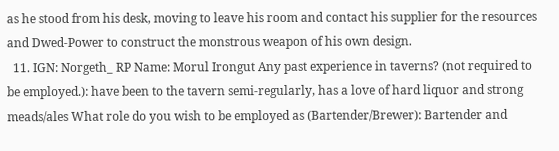as he stood from his desk, moving to leave his room and contact his supplier for the resources and Dwed-Power to construct the monstrous weapon of his own design.
  11. IGN: Norgeth_ RP Name: Morul Irongut Any past experience in taverns? (not required to be employed.): have been to the tavern semi-regularly, has a love of hard liquor and strong meads/ales What role do you wish to be employed as (Bartender/Brewer): Bartender and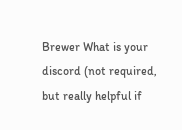Brewer What is your discord (not required, but really helpful if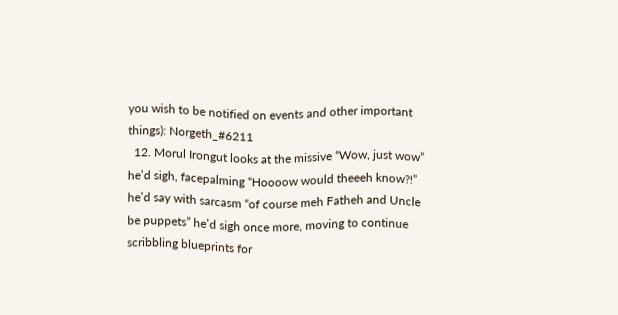you wish to be notified on events and other important things): Norgeth_#6211
  12. Morul Irongut looks at the missive “Wow, just wow” he’d sigh, facepalming “Hoooow would theeeh know?!” he’d say with sarcasm “of course meh Fatheh and Uncle be puppets” he’d sigh once more, moving to continue scribbling blueprints for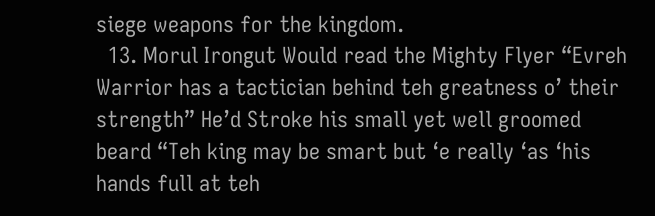siege weapons for the kingdom.
  13. Morul Irongut Would read the Mighty Flyer “Evreh Warrior has a tactician behind teh greatness o’ their strength” He’d Stroke his small yet well groomed beard “Teh king may be smart but ‘e really ‘as ‘his hands full at teh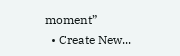moment”
  • Create New...